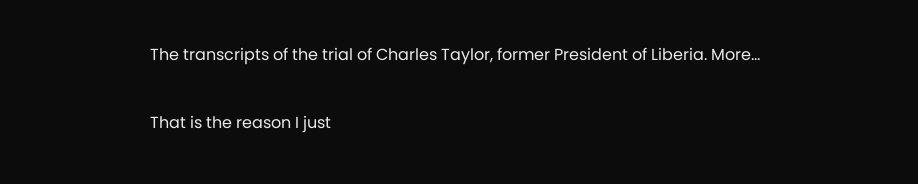The transcripts of the trial of Charles Taylor, former President of Liberia. More…

That is the reason I just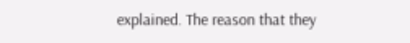explained. The reason that they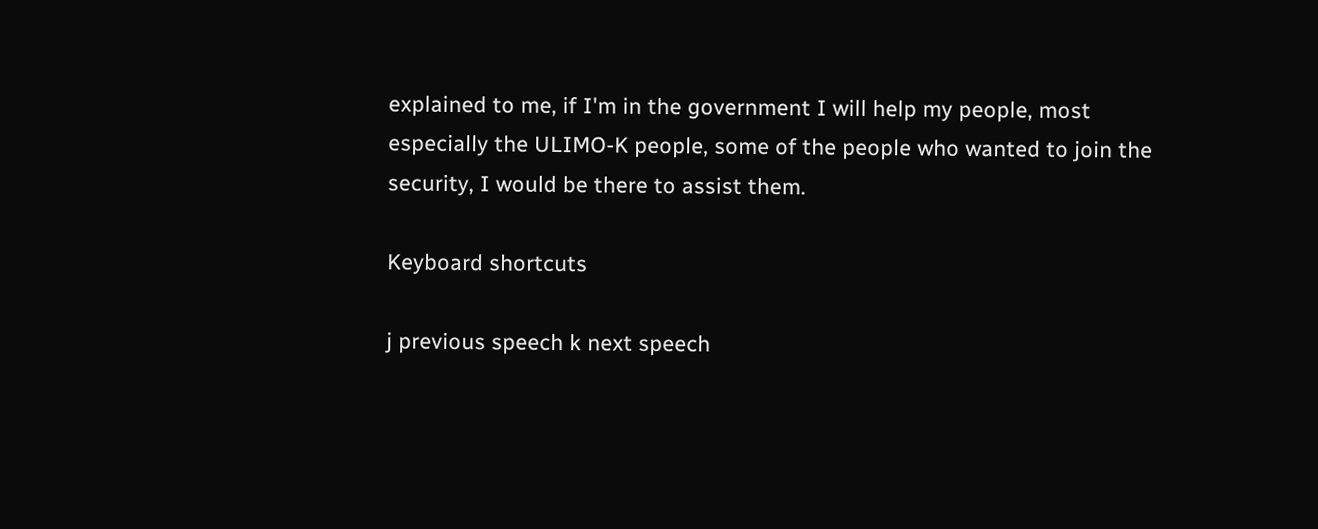explained to me, if I'm in the government I will help my people, most especially the ULIMO-K people, some of the people who wanted to join the security, I would be there to assist them.

Keyboard shortcuts

j previous speech k next speech